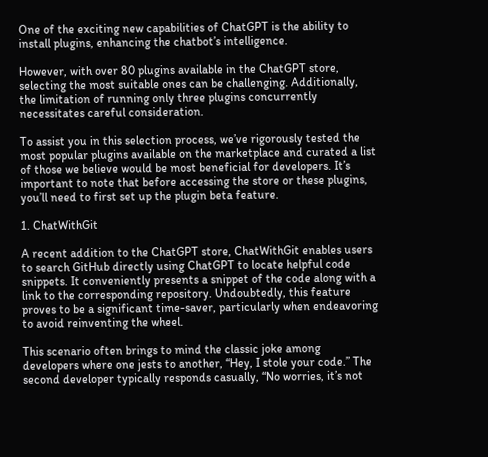One of the exciting new capabilities of ChatGPT is the ability to install plugins, enhancing the chatbot’s intelligence.

However, with over 80 plugins available in the ChatGPT store, selecting the most suitable ones can be challenging. Additionally, the limitation of running only three plugins concurrently necessitates careful consideration.

To assist you in this selection process, we’ve rigorously tested the most popular plugins available on the marketplace and curated a list of those we believe would be most beneficial for developers. It’s important to note that before accessing the store or these plugins, you’ll need to first set up the plugin beta feature.

1. ChatWithGit

A recent addition to the ChatGPT store, ChatWithGit enables users to search GitHub directly using ChatGPT to locate helpful code snippets. It conveniently presents a snippet of the code along with a link to the corresponding repository. Undoubtedly, this feature proves to be a significant time-saver, particularly when endeavoring to avoid reinventing the wheel.

This scenario often brings to mind the classic joke among developers where one jests to another, “Hey, I stole your code.” The second developer typically responds casually, “No worries, it’s not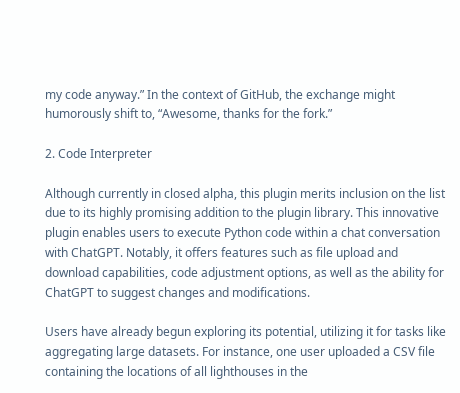my code anyway.” In the context of GitHub, the exchange might humorously shift to, “Awesome, thanks for the fork.”

2. Code Interpreter

Although currently in closed alpha, this plugin merits inclusion on the list due to its highly promising addition to the plugin library. This innovative plugin enables users to execute Python code within a chat conversation with ChatGPT. Notably, it offers features such as file upload and download capabilities, code adjustment options, as well as the ability for ChatGPT to suggest changes and modifications.

Users have already begun exploring its potential, utilizing it for tasks like aggregating large datasets. For instance, one user uploaded a CSV file containing the locations of all lighthouses in the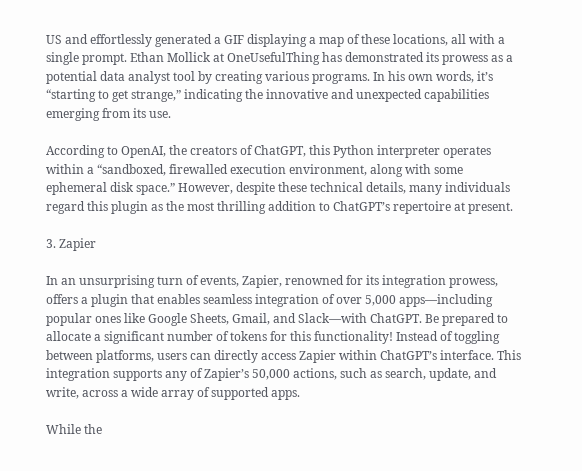US and effortlessly generated a GIF displaying a map of these locations, all with a single prompt. Ethan Mollick at OneUsefulThing has demonstrated its prowess as a potential data analyst tool by creating various programs. In his own words, it’s “starting to get strange,” indicating the innovative and unexpected capabilities emerging from its use.

According to OpenAI, the creators of ChatGPT, this Python interpreter operates within a “sandboxed, firewalled execution environment, along with some ephemeral disk space.” However, despite these technical details, many individuals regard this plugin as the most thrilling addition to ChatGPT’s repertoire at present.

3. Zapier

In an unsurprising turn of events, Zapier, renowned for its integration prowess, offers a plugin that enables seamless integration of over 5,000 apps—including popular ones like Google Sheets, Gmail, and Slack—with ChatGPT. Be prepared to allocate a significant number of tokens for this functionality! Instead of toggling between platforms, users can directly access Zapier within ChatGPT’s interface. This integration supports any of Zapier’s 50,000 actions, such as search, update, and write, across a wide array of supported apps.

While the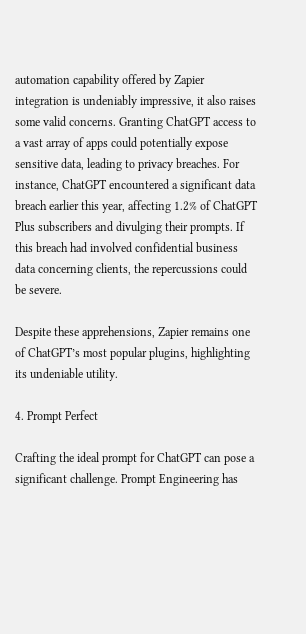automation capability offered by Zapier integration is undeniably impressive, it also raises some valid concerns. Granting ChatGPT access to a vast array of apps could potentially expose sensitive data, leading to privacy breaches. For instance, ChatGPT encountered a significant data breach earlier this year, affecting 1.2% of ChatGPT Plus subscribers and divulging their prompts. If this breach had involved confidential business data concerning clients, the repercussions could be severe.

Despite these apprehensions, Zapier remains one of ChatGPT’s most popular plugins, highlighting its undeniable utility.

4. Prompt Perfect

Crafting the ideal prompt for ChatGPT can pose a significant challenge. Prompt Engineering has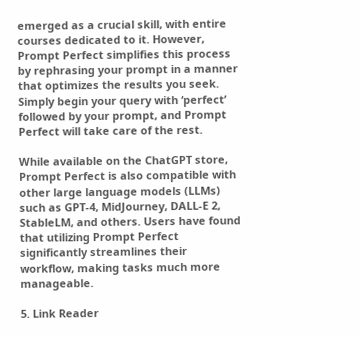emerged as a crucial skill, with entire courses dedicated to it. However, Prompt Perfect simplifies this process by rephrasing your prompt in a manner that optimizes the results you seek. Simply begin your query with ‘perfect’ followed by your prompt, and Prompt Perfect will take care of the rest.

While available on the ChatGPT store, Prompt Perfect is also compatible with other large language models (LLMs) such as GPT-4, MidJourney, DALL-E 2, StableLM, and others. Users have found that utilizing Prompt Perfect significantly streamlines their workflow, making tasks much more manageable.

5. Link Reader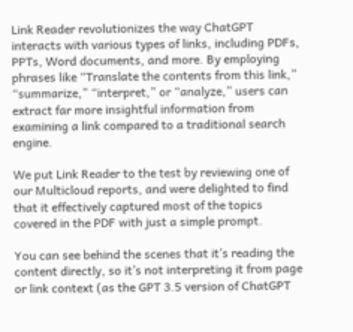Link Reader revolutionizes the way ChatGPT interacts with various types of links, including PDFs, PPTs, Word documents, and more. By employing phrases like “Translate the contents from this link,” “summarize,” “interpret,” or “analyze,” users can extract far more insightful information from examining a link compared to a traditional search engine.

We put Link Reader to the test by reviewing one of our Multicloud reports, and were delighted to find that it effectively captured most of the topics covered in the PDF with just a simple prompt.

You can see behind the scenes that it’s reading the content directly, so it’s not interpreting it from page or link context (as the GPT 3.5 version of ChatGPT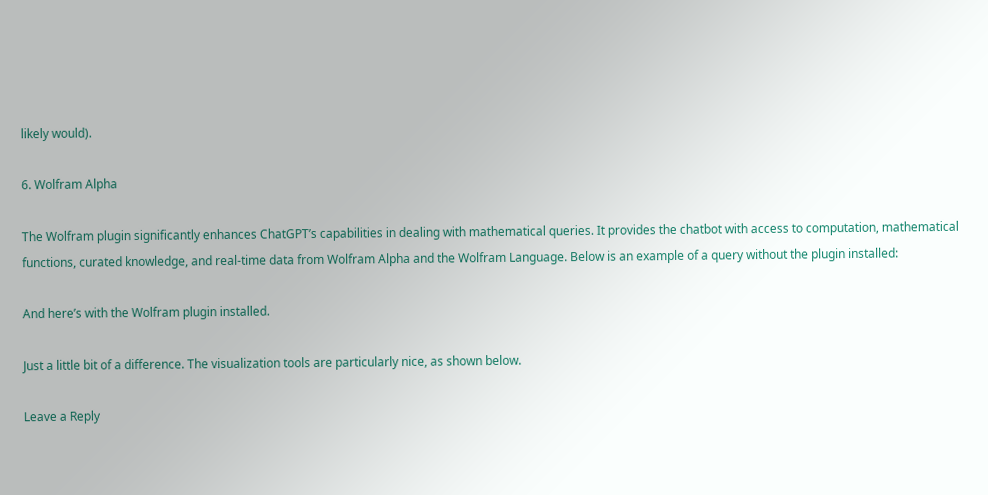likely would).

6. Wolfram Alpha

The Wolfram plugin significantly enhances ChatGPT’s capabilities in dealing with mathematical queries. It provides the chatbot with access to computation, mathematical functions, curated knowledge, and real-time data from Wolfram Alpha and the Wolfram Language. Below is an example of a query without the plugin installed:

And here’s with the Wolfram plugin installed.

Just a little bit of a difference. The visualization tools are particularly nice, as shown below.

Leave a Reply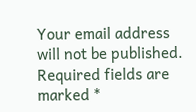Your email address will not be published. Required fields are marked *